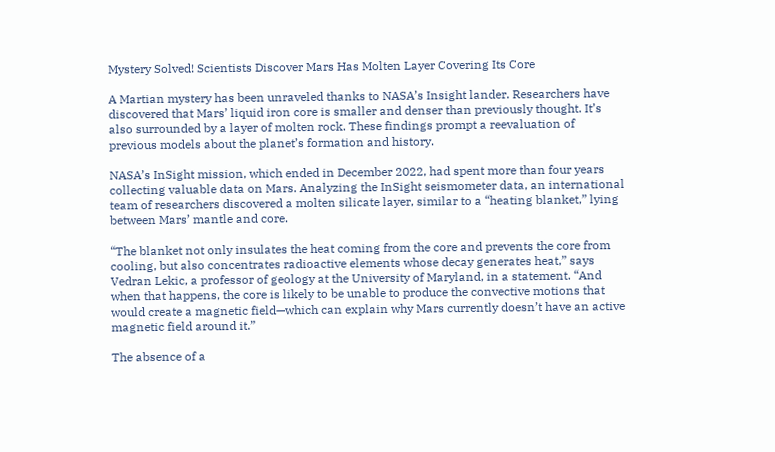Mystery Solved! Scientists Discover Mars Has Molten Layer Covering Its Core

A Martian mystery has been unraveled thanks to NASA’s Insight lander. Researchers have discovered that Mars’ liquid iron core is smaller and denser than previously thought. It’s also surrounded by a layer of molten rock. These findings prompt a reevaluation of previous models about the planet’s formation and history.

NASA’s InSight mission, which ended in December 2022, had spent more than four years collecting valuable data on Mars. Analyzing the InSight seismometer data, an international team of researchers discovered a molten silicate layer, similar to a “heating blanket,” lying between Mars’ mantle and core.

“The blanket not only insulates the heat coming from the core and prevents the core from cooling, but also concentrates radioactive elements whose decay generates heat,” says Vedran Lekic, a professor of geology at the University of Maryland, in a statement. “And when that happens, the core is likely to be unable to produce the convective motions that would create a magnetic field—which can explain why Mars currently doesn’t have an active magnetic field around it.”

The absence of a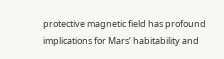protective magnetic field has profound implications for Mars’ habitability and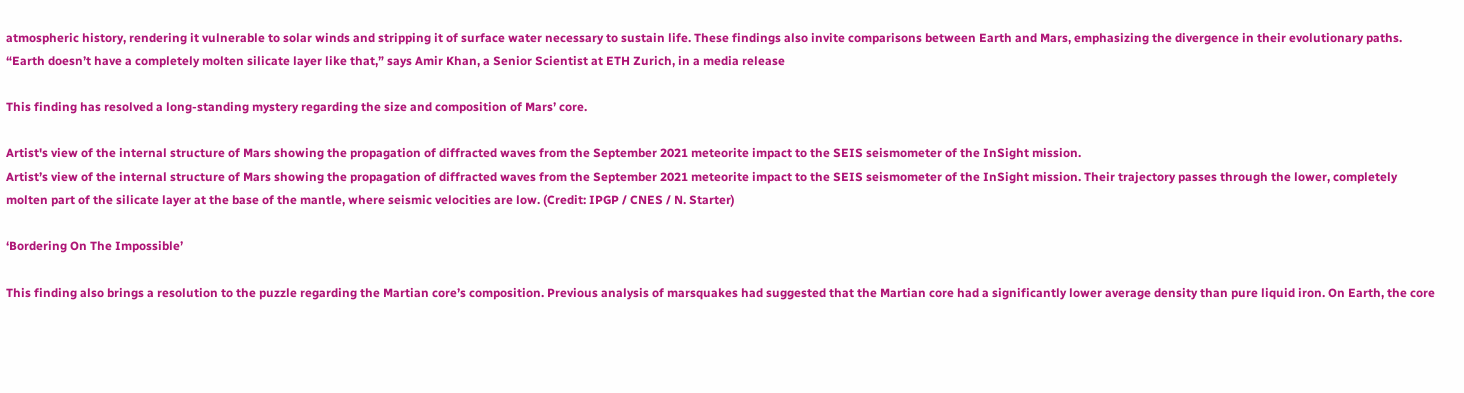atmospheric history, rendering it vulnerable to solar winds and stripping it of surface water necessary to sustain life. These findings also invite comparisons between Earth and Mars, emphasizing the divergence in their evolutionary paths. “Earth doesn’t have a completely molten silicate layer like that,” says Amir Khan, a Senior Scientist at ETH Zurich, in a media release

This finding has resolved a long-standing mystery regarding the size and composition of Mars’ core.

Artist's view of the internal structure of Mars showing the propagation of diffracted waves from the September 2021 meteorite impact to the SEIS seismometer of the InSight mission.
Artist’s view of the internal structure of Mars showing the propagation of diffracted waves from the September 2021 meteorite impact to the SEIS seismometer of the InSight mission. Their trajectory passes through the lower, completely molten part of the silicate layer at the base of the mantle, where seismic velocities are low. (Credit: IPGP / CNES / N. Starter)

‘Bordering On The Impossible’

This finding also brings a resolution to the puzzle regarding the Martian core’s composition. Previous analysis of marsquakes had suggested that the Martian core had a significantly lower average density than pure liquid iron. On Earth, the core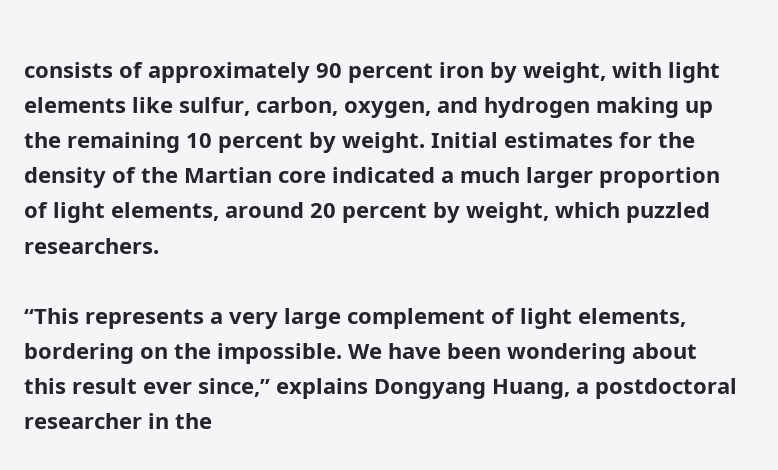consists of approximately 90 percent iron by weight, with light elements like sulfur, carbon, oxygen, and hydrogen making up the remaining 10 percent by weight. Initial estimates for the density of the Martian core indicated a much larger proportion of light elements, around 20 percent by weight, which puzzled researchers.

“This represents a very large complement of light elements, bordering on the impossible. We have been wondering about this result ever since,” explains Dongyang Huang, a postdoctoral researcher in the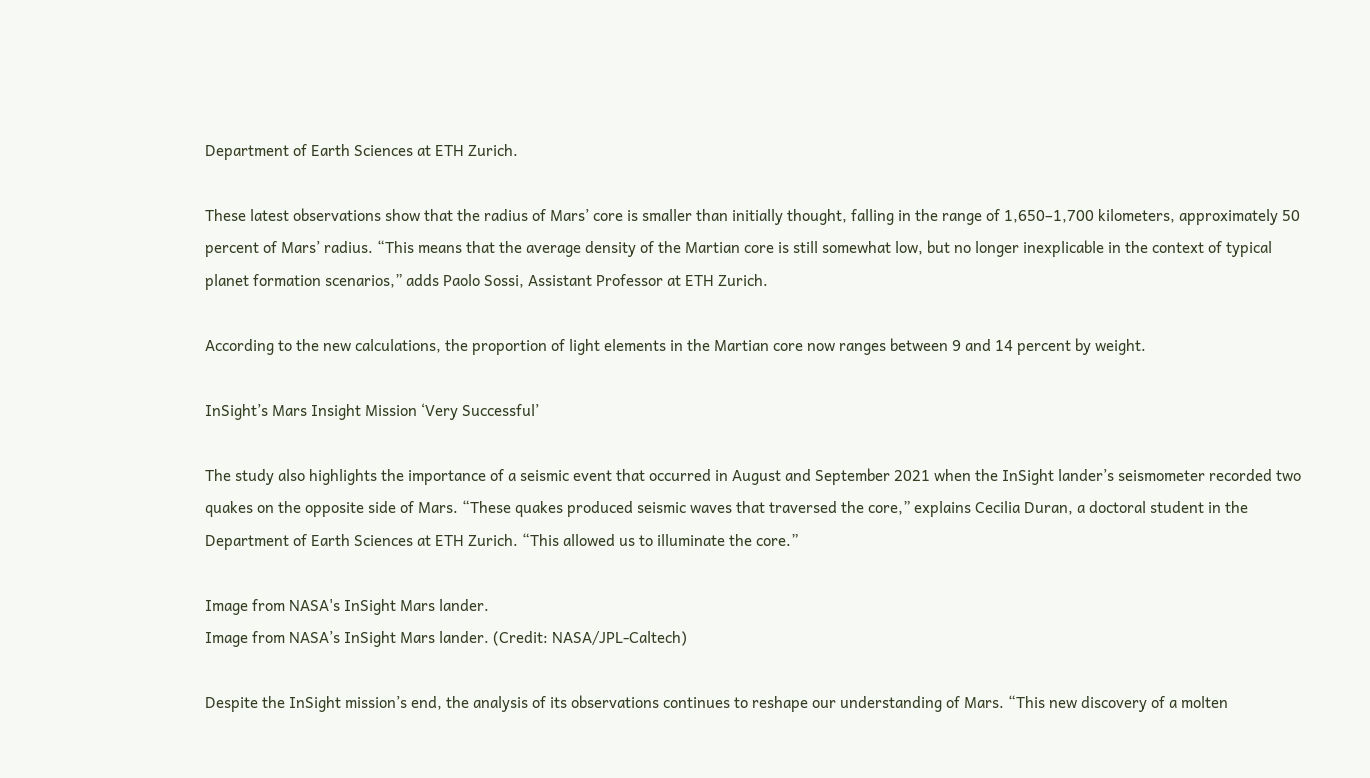Department of Earth Sciences at ETH Zurich.

These latest observations show that the radius of Mars’ core is smaller than initially thought, falling in the range of 1,650–1,700 kilometers, approximately 50 percent of Mars’ radius. “This means that the average density of the Martian core is still somewhat low, but no longer inexplicable in the context of typical planet formation scenarios,” adds Paolo Sossi, Assistant Professor at ETH Zurich.

According to the new calculations, the proportion of light elements in the Martian core now ranges between 9 and 14 percent by weight.

InSight’s Mars Insight Mission ‘Very Successful’

The study also highlights the importance of a seismic event that occurred in August and September 2021 when the InSight lander’s seismometer recorded two quakes on the opposite side of Mars. “These quakes produced seismic waves that traversed the core,” explains Cecilia Duran, a doctoral student in the Department of Earth Sciences at ETH Zurich. “This allowed us to illuminate the core.”

Image from NASA's InSight Mars lander.
Image from NASA’s InSight Mars lander. (Credit: NASA/JPL-Caltech)

Despite the InSight mission’s end, the analysis of its observations continues to reshape our understanding of Mars. “This new discovery of a molten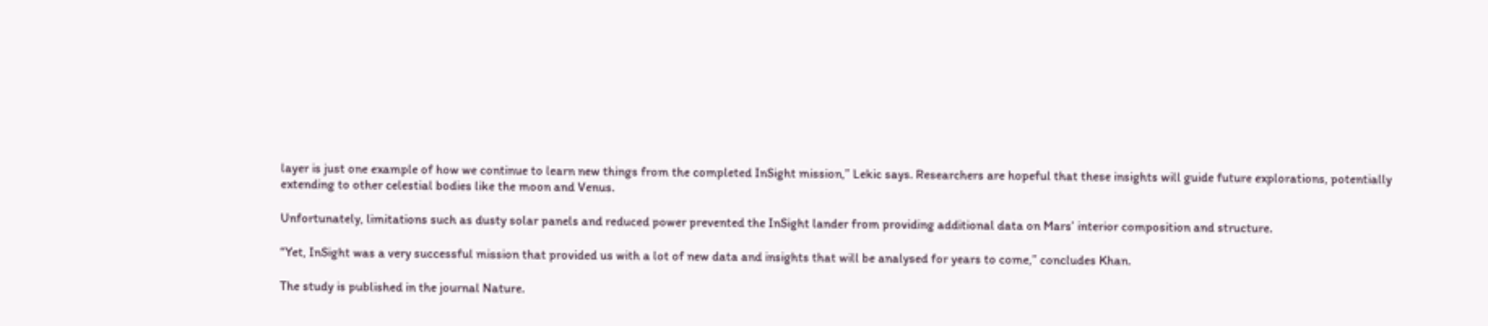layer is just one example of how we continue to learn new things from the completed InSight mission,” Lekic says. Researchers are hopeful that these insights will guide future explorations, potentially extending to other celestial bodies like the moon and Venus.

Unfortunately, limitations such as dusty solar panels and reduced power prevented the InSight lander from providing additional data on Mars’ interior composition and structure.

“Yet, InSight was a very successful mission that provided us with a lot of new data and insights that will be analysed for years to come,” concludes Khan.

The study is published in the journal Nature.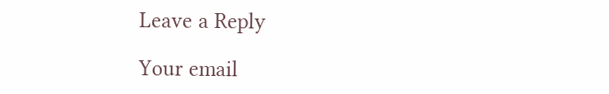Leave a Reply

Your email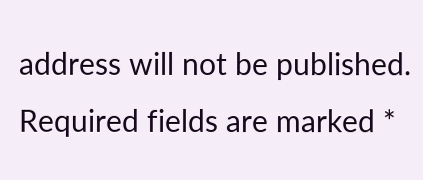address will not be published. Required fields are marked *